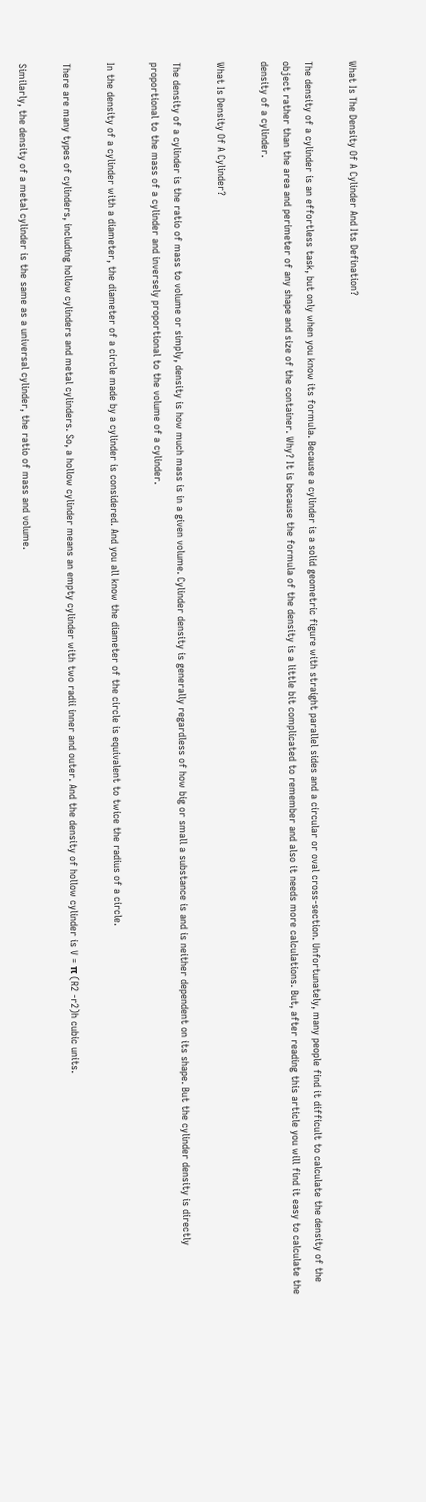What Is The Density Of A Cylinder And Its Defination?

The density of a cylinder is an effortless task, but only when you know its formula. Because a cylinder is a solid geometric figure with straight parallel sides and a circular or oval cross-section. Unfortunately, many people find it difficult to calculate the density of the object rather than the area and perimeter of any shape and size of the container. Why? It is because the formula of the density is a little bit complicated to remember and also it needs more calculations. But, after reading this article you will find it easy to calculate the density of a cylinder.

What Is Density Of A Cylinder?

The density of a cylinder is the ratio of mass to volume or simply, density is how much mass is in a given volume. Cylinder density is generally regardless of how big or small a substance is and is neither dependent on its shape. But the cylinder density is directly proportional to the mass of a cylinder and inversely proportional to the volume of a cylinder.

In the density of a cylinder with a diameter, the diameter of a circle made by a cylinder is considered. And you all know the diameter of the circle is equivalent to twice the radius of a circle.

There are many types of cylinders, including hollow cylinders and metal cylinders. So, a hollow cylinder means an empty cylinder with two radii inner and outer. And the density of hollow cylinder is V = π (R2 -r2)h cubic units.

Similarly, the density of a metal cylinder is the same as a universal cylinder, the ratio of mass and volume.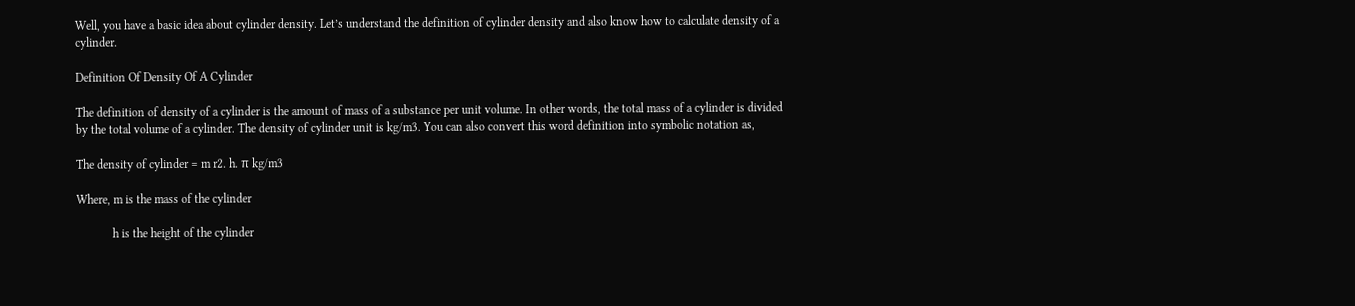Well, you have a basic idea about cylinder density. Let’s understand the definition of cylinder density and also know how to calculate density of a cylinder.

Definition Of Density Of A Cylinder

The definition of density of a cylinder is the amount of mass of a substance per unit volume. In other words, the total mass of a cylinder is divided by the total volume of a cylinder. The density of cylinder unit is kg/m3. You can also convert this word definition into symbolic notation as,

The density of cylinder = m r2. h. π kg/m3

Where, m is the mass of the cylinder

            h is the height of the cylinder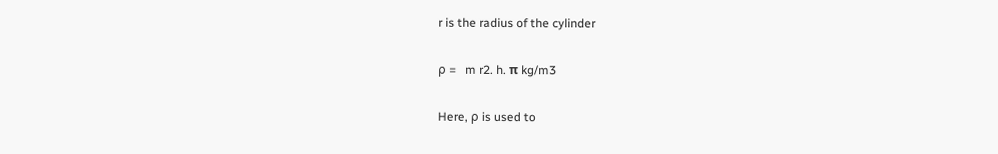r is the radius of the cylinder

⍴ =   m r2. h. π kg/m3

Here, ⍴ is used to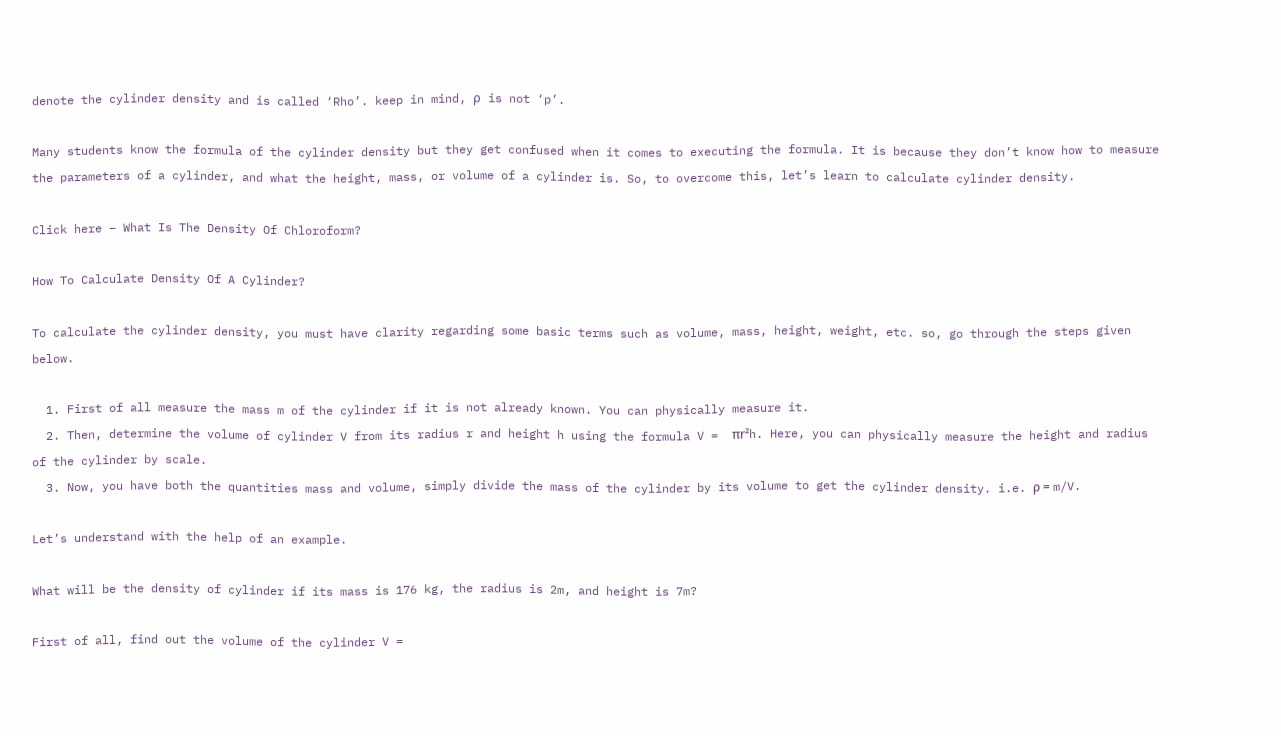denote the cylinder density and is called ‘Rho’. keep in mind, ⍴ is not ‘p’.

Many students know the formula of the cylinder density but they get confused when it comes to executing the formula. It is because they don’t know how to measure the parameters of a cylinder, and what the height, mass, or volume of a cylinder is. So, to overcome this, let’s learn to calculate cylinder density.

Click here – What Is The Density Of Chloroform?

How To Calculate Density Of A Cylinder?

To calculate the cylinder density, you must have clarity regarding some basic terms such as volume, mass, height, weight, etc. so, go through the steps given below.

  1. First of all measure the mass m of the cylinder if it is not already known. You can physically measure it.
  2. Then, determine the volume of cylinder V from its radius r and height h using the formula V =  πr²h. Here, you can physically measure the height and radius of the cylinder by scale.
  3. Now, you have both the quantities mass and volume, simply divide the mass of the cylinder by its volume to get the cylinder density. i.e. ρ = m/V.

Let’s understand with the help of an example.

What will be the density of cylinder if its mass is 176 kg, the radius is 2m, and height is 7m?

First of all, find out the volume of the cylinder V =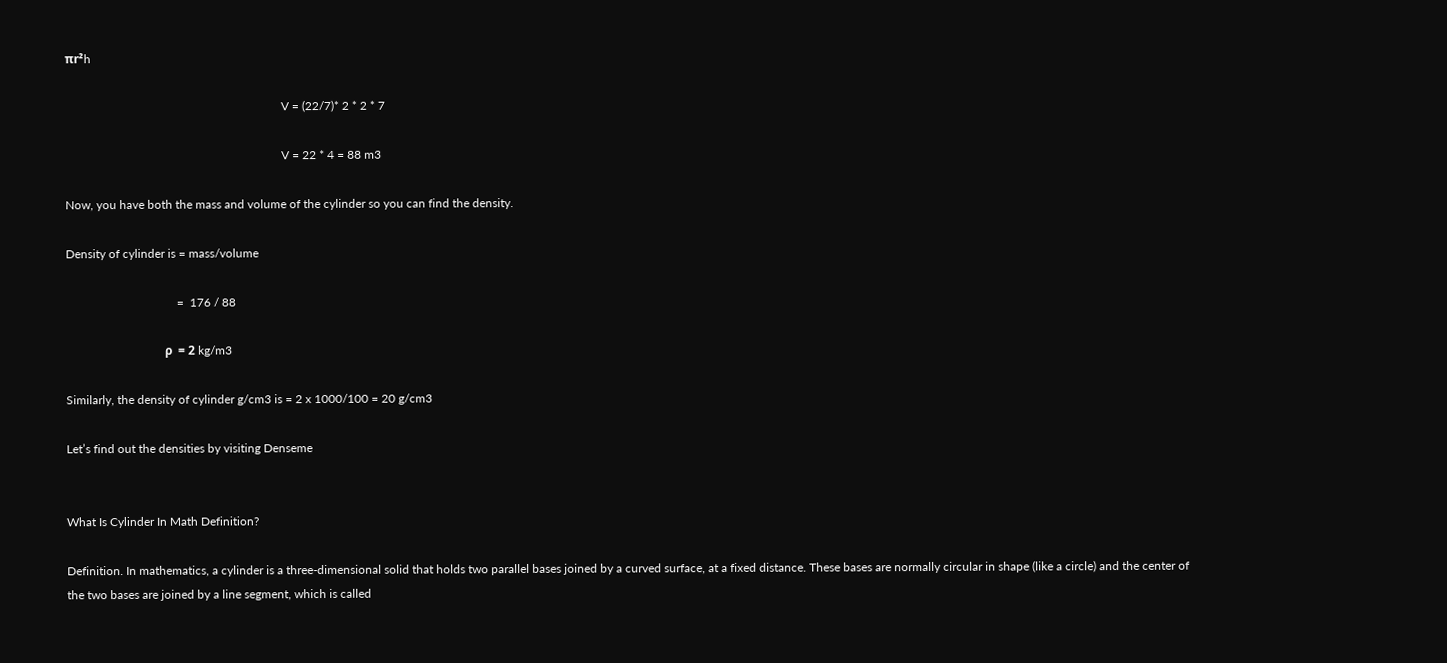πr²h

                                                                        V = (22/7)* 2 * 2 * 7

                                                                        V = 22 * 4 = 88 m3

Now, you have both the mass and volume of the cylinder so you can find the density.

Density of cylinder is = mass/volume

                                     =  176 / 88

                                 ρ  = 2 kg/m3

Similarly, the density of cylinder g/cm3 is = 2 x 1000/100 = 20 g/cm3

Let’s find out the densities by visiting Denseme


What Is Cylinder In Math Definition?

Definition. In mathematics, a cylinder is a three-dimensional solid that holds two parallel bases joined by a curved surface, at a fixed distance. These bases are normally circular in shape (like a circle) and the center of the two bases are joined by a line segment, which is called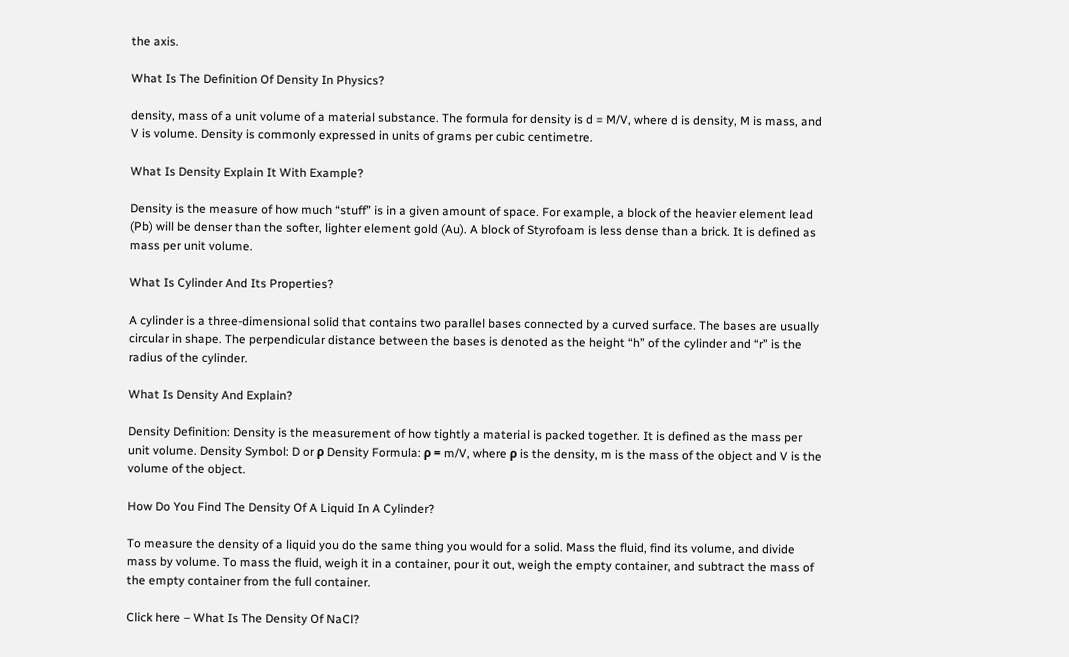the axis.

What Is The Definition Of Density In Physics?

density, mass of a unit volume of a material substance. The formula for density is d = M/V, where d is density, M is mass, and V is volume. Density is commonly expressed in units of grams per cubic centimetre.

What Is Density Explain It With Example?

Density is the measure of how much “stuff” is in a given amount of space. For example, a block of the heavier element lead (Pb) will be denser than the softer, lighter element gold (Au). A block of Styrofoam is less dense than a brick. It is defined as mass per unit volume.

What Is Cylinder And Its Properties?

A cylinder is a three-dimensional solid that contains two parallel bases connected by a curved surface. The bases are usually circular in shape. The perpendicular distance between the bases is denoted as the height “h” of the cylinder and “r” is the radius of the cylinder.

What Is Density And Explain?

Density Definition: Density is the measurement of how tightly a material is packed together. It is defined as the mass per unit volume. Density Symbol: D or ρ Density Formula: ρ = m/V, where ρ is the density, m is the mass of the object and V is the volume of the object.

How Do You Find The Density Of A Liquid In A Cylinder?

To measure the density of a liquid you do the same thing you would for a solid. Mass the fluid, find its volume, and divide mass by volume. To mass the fluid, weigh it in a container, pour it out, weigh the empty container, and subtract the mass of the empty container from the full container.

Click here – What Is The Density Of NaCl?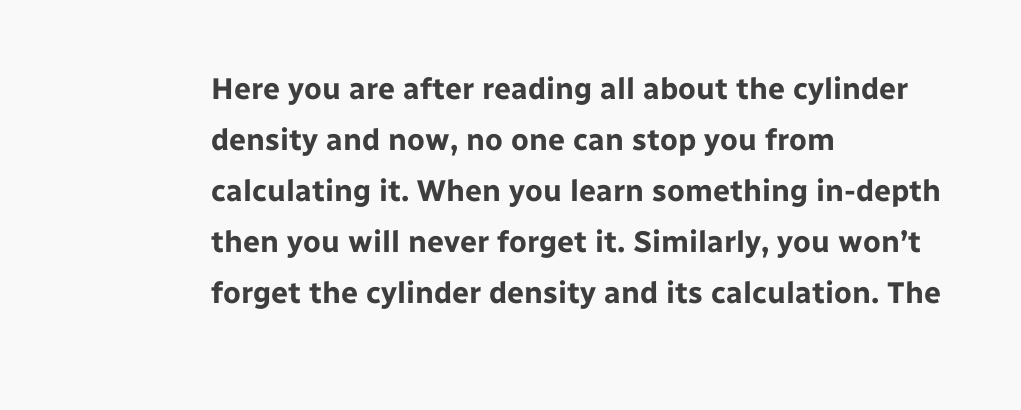Here you are after reading all about the cylinder density and now, no one can stop you from calculating it. When you learn something in-depth then you will never forget it. Similarly, you won’t forget the cylinder density and its calculation. The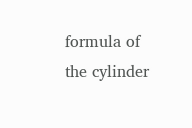formula of the cylinder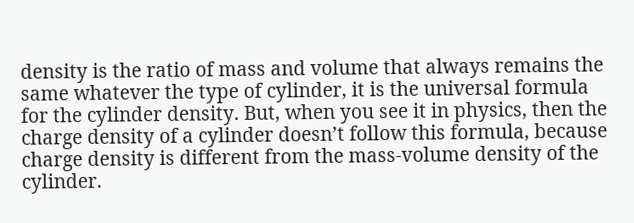density is the ratio of mass and volume that always remains the same whatever the type of cylinder, it is the universal formula for the cylinder density. But, when you see it in physics, then the charge density of a cylinder doesn’t follow this formula, because charge density is different from the mass-volume density of the cylinder.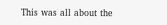This was all about the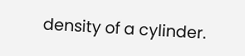density of a cylinder.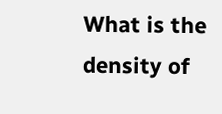What is the density of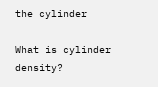the cylinder

What is cylinder density?